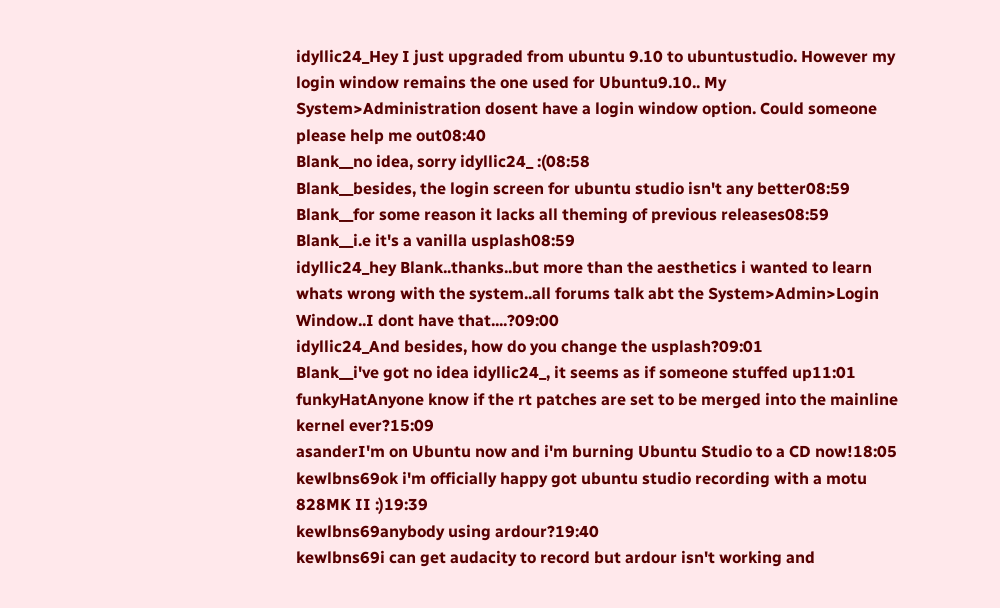idyllic24_Hey I just upgraded from ubuntu 9.10 to ubuntustudio. However my login window remains the one used for Ubuntu9.10.. My System>Administration dosent have a login window option. Could someone please help me out08:40
Blank__no idea, sorry idyllic24_ :(08:58
Blank__besides, the login screen for ubuntu studio isn't any better08:59
Blank__for some reason it lacks all theming of previous releases08:59
Blank__i.e it's a vanilla usplash08:59
idyllic24_hey Blank..thanks..but more than the aesthetics i wanted to learn  whats wrong with the system..all forums talk abt the System>Admin>Login Window..I dont have that....?09:00
idyllic24_And besides, how do you change the usplash?09:01
Blank__i've got no idea idyllic24_, it seems as if someone stuffed up11:01
funkyHatAnyone know if the rt patches are set to be merged into the mainline kernel ever?15:09
asanderI'm on Ubuntu now and i'm burning Ubuntu Studio to a CD now!18:05
kewlbns69ok i'm officially happy got ubuntu studio recording with a motu 828MK II :)19:39
kewlbns69anybody using ardour?19:40
kewlbns69i can get audacity to record but ardour isn't working and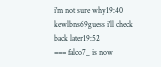i'm not sure why19:40
kewlbns69guess i'll check back later19:52
=== falco7_ is now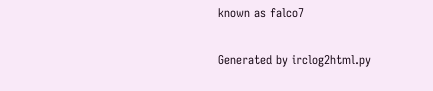known as falco7

Generated by irclog2html.py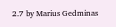2.7 by Marius Gedminas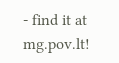- find it at mg.pov.lt!